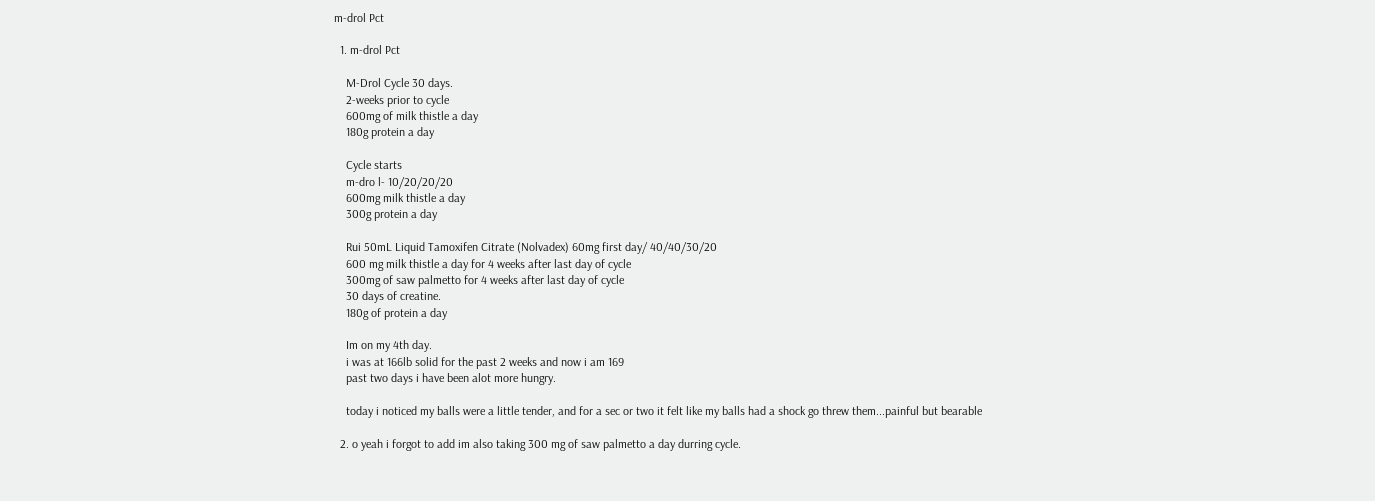m-drol Pct

  1. m-drol Pct

    M-Drol Cycle 30 days.
    2-weeks prior to cycle
    600mg of milk thistle a day
    180g protein a day

    Cycle starts
    m-dro l- 10/20/20/20
    600mg milk thistle a day
    300g protein a day

    Rui 50mL Liquid Tamoxifen Citrate (Nolvadex) 60mg first day/ 40/40/30/20
    600 mg milk thistle a day for 4 weeks after last day of cycle
    300mg of saw palmetto for 4 weeks after last day of cycle
    30 days of creatine.
    180g of protein a day

    Im on my 4th day.
    i was at 166lb solid for the past 2 weeks and now i am 169
    past two days i have been alot more hungry.

    today i noticed my balls were a little tender, and for a sec or two it felt like my balls had a shock go threw them...painful but bearable

  2. o yeah i forgot to add im also taking 300 mg of saw palmetto a day durring cycle.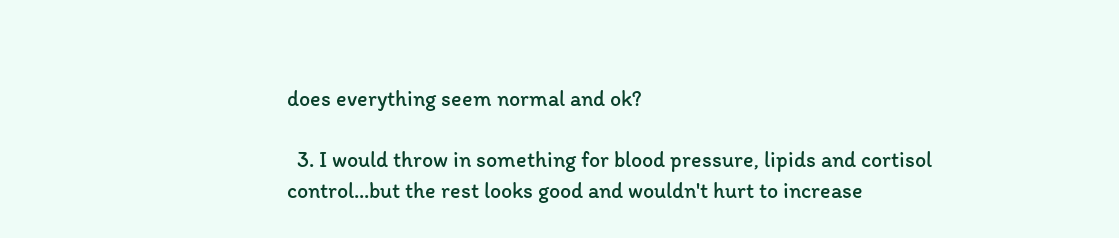does everything seem normal and ok?

  3. I would throw in something for blood pressure, lipids and cortisol control...but the rest looks good and wouldn't hurt to increase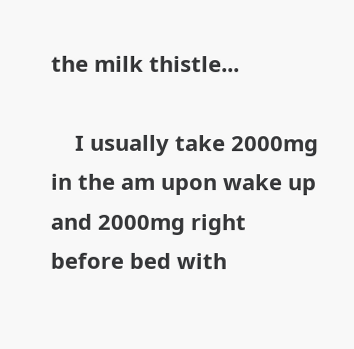the milk thistle...

    I usually take 2000mg in the am upon wake up and 2000mg right before bed with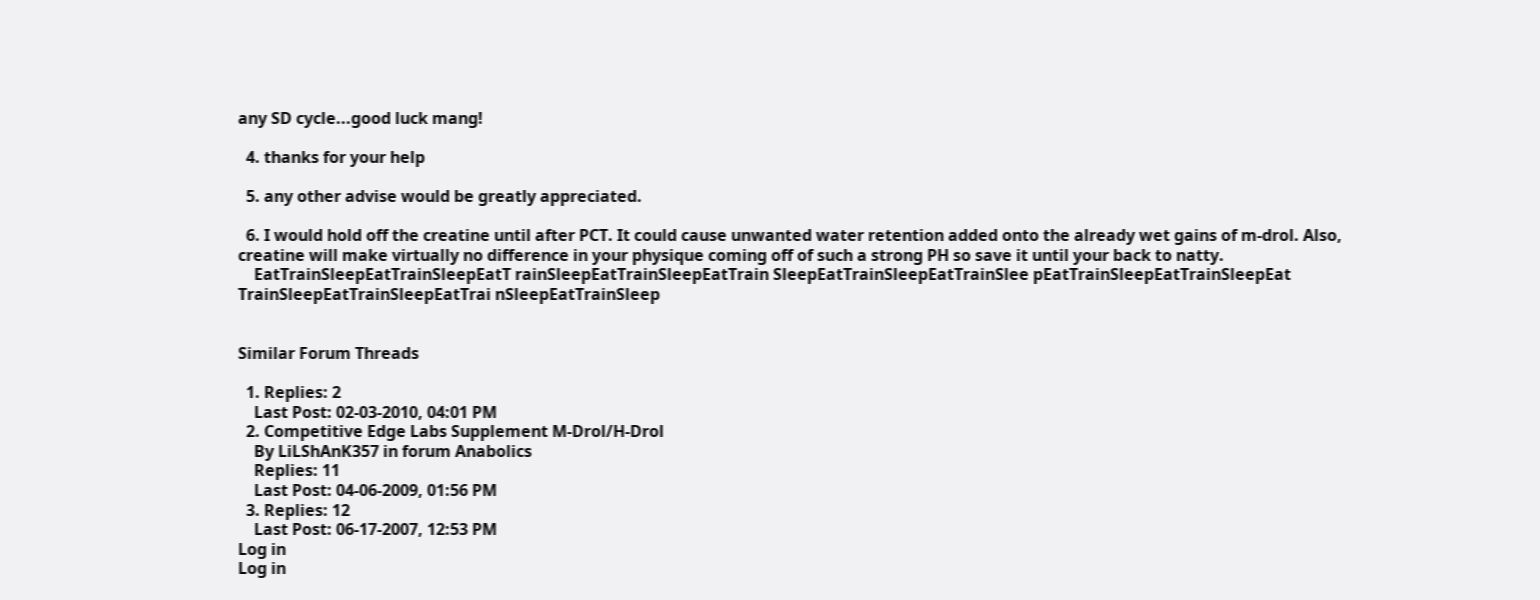any SD cycle...good luck mang!

  4. thanks for your help

  5. any other advise would be greatly appreciated.

  6. I would hold off the creatine until after PCT. It could cause unwanted water retention added onto the already wet gains of m-drol. Also, creatine will make virtually no difference in your physique coming off of such a strong PH so save it until your back to natty.
    EatTrainSleepEatTrainSleepEatT rainSleepEatTrainSleepEatTrain SleepEatTrainSleepEatTrainSlee pEatTrainSleepEatTrainSleepEat TrainSleepEatTrainSleepEatTrai nSleepEatTrainSleep


Similar Forum Threads

  1. Replies: 2
    Last Post: 02-03-2010, 04:01 PM
  2. Competitive Edge Labs Supplement M-Drol/H-Drol
    By LiLShAnK357 in forum Anabolics
    Replies: 11
    Last Post: 04-06-2009, 01:56 PM
  3. Replies: 12
    Last Post: 06-17-2007, 12:53 PM
Log in
Log in